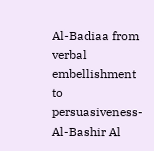Al-Badiaa from verbal embellishment to persuasiveness- Al-Bashir Al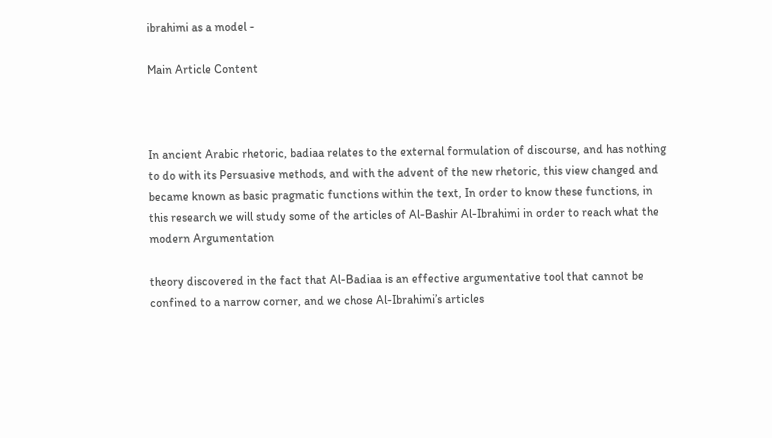ibrahimi as a model -

Main Article Content



In ancient Arabic rhetoric, badiaa relates to the external formulation of discourse, and has nothing to do with its Persuasive methods, and with the advent of the new rhetoric, this view changed and became known as basic pragmatic functions within the text, In order to know these functions, in this research we will study some of the articles of Al-Bashir Al-Ibrahimi in order to reach what the modern Argumentation

theory discovered in the fact that Al-Badiaa is an effective argumentative tool that cannot be confined to a narrow corner, and we chose Al-Ibrahimi’s articles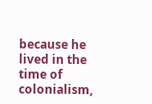because he lived in the time of colonialism,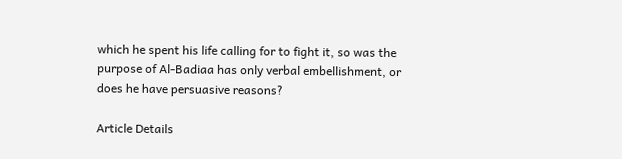which he spent his life calling for to fight it, so was the purpose of Al-Badiaa has only verbal embellishment, or does he have persuasive reasons?

Article Details